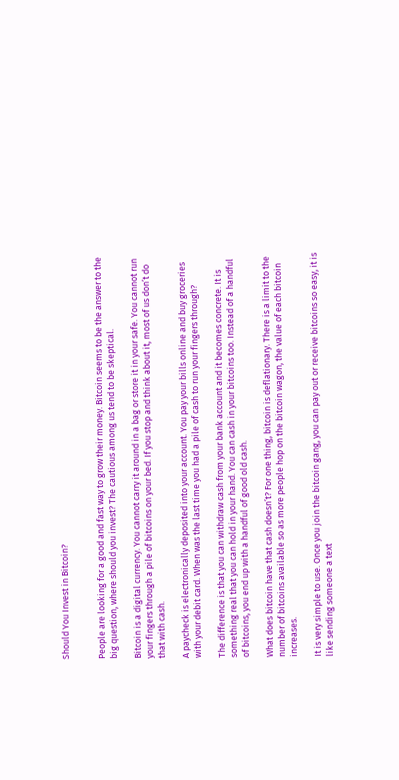Should You Invest in Bitcoin?


People are looking for a good and fast way to grow their money. Bitcoin seems to be the answer to the big question, where should you invest? The cautious among us tend to be skeptical.

Bitcoin is a digital currency. You cannot carry it around in a bag or store it in your safe. You cannot run your fingers through a pile of bitcoins on your bed. If you stop and think about it, most of us don’t do that with cash.

A paycheck is electronically deposited into your account. You pay your bills online and buy groceries with your debit card. When was the last time you had a pile of cash to run your fingers through?

The difference is that you can withdraw cash from your bank account and it becomes concrete. It is something real that you can hold in your hand. You can cash in your bitcoins too. Instead of a handful of bitcoins, you end up with a handful of good old cash.

What does bitcoin have that cash doesn’t? For one thing, bitcoin is deflationary. There is a limit to the number of bitcoins available so as more people hop on the bitcoin wagon, the value of each bitcoin increases.

It is very simple to use. Once you join the bitcoin gang, you can pay out or receive bitcoins so easy, it is like sending someone a text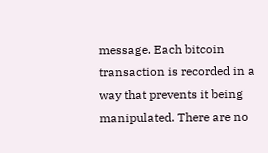message. Each bitcoin transaction is recorded in a way that prevents it being manipulated. There are no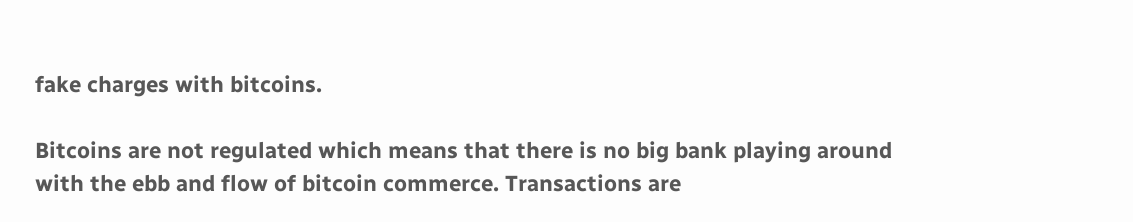fake charges with bitcoins.

Bitcoins are not regulated which means that there is no big bank playing around with the ebb and flow of bitcoin commerce. Transactions are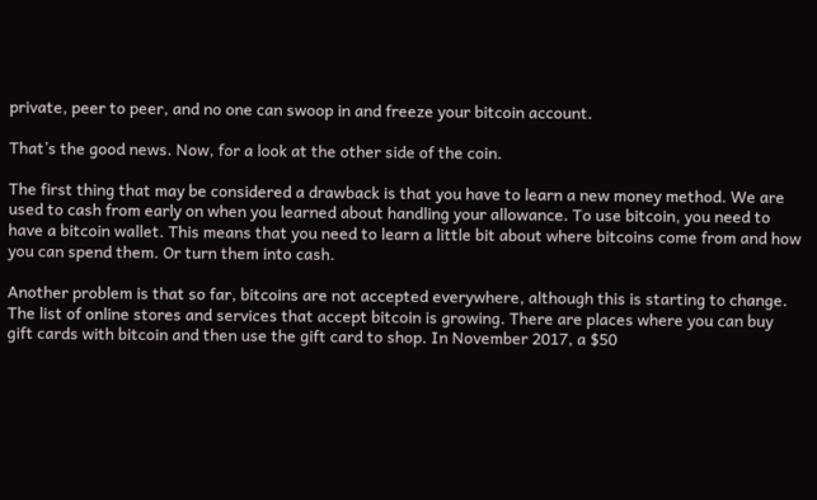private, peer to peer, and no one can swoop in and freeze your bitcoin account.

That’s the good news. Now, for a look at the other side of the coin.

The first thing that may be considered a drawback is that you have to learn a new money method. We are used to cash from early on when you learned about handling your allowance. To use bitcoin, you need to have a bitcoin wallet. This means that you need to learn a little bit about where bitcoins come from and how you can spend them. Or turn them into cash.

Another problem is that so far, bitcoins are not accepted everywhere, although this is starting to change. The list of online stores and services that accept bitcoin is growing. There are places where you can buy gift cards with bitcoin and then use the gift card to shop. In November 2017, a $50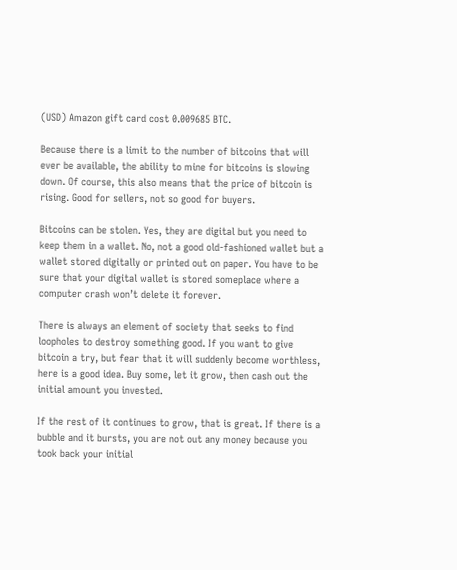(USD) Amazon gift card cost 0.009685 BTC.

Because there is a limit to the number of bitcoins that will ever be available, the ability to mine for bitcoins is slowing down. Of course, this also means that the price of bitcoin is rising. Good for sellers, not so good for buyers.

Bitcoins can be stolen. Yes, they are digital but you need to keep them in a wallet. No, not a good old-fashioned wallet but a wallet stored digitally or printed out on paper. You have to be sure that your digital wallet is stored someplace where a computer crash won’t delete it forever.

There is always an element of society that seeks to find loopholes to destroy something good. If you want to give bitcoin a try, but fear that it will suddenly become worthless, here is a good idea. Buy some, let it grow, then cash out the initial amount you invested.

If the rest of it continues to grow, that is great. If there is a bubble and it bursts, you are not out any money because you took back your initial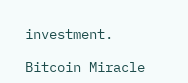investment.

Bitcoin Miracle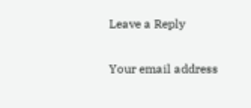Leave a Reply

Your email address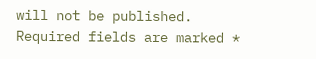will not be published. Required fields are marked *